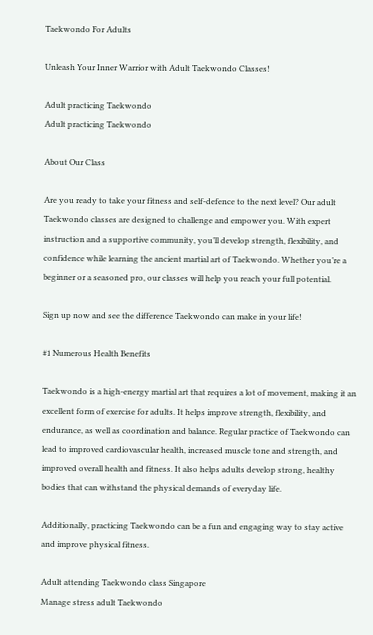Taekwondo For Adults

Unleash Your Inner Warrior with Adult Taekwondo Classes!

Adult practicing Taekwondo
Adult practicing Taekwondo

About Our Class

Are you ready to take your fitness and self-defence to the next level? Our adult Taekwondo classes are designed to challenge and empower you. With expert instruction and a supportive community, you’ll develop strength, flexibility, and confidence while learning the ancient martial art of Taekwondo. Whether you’re a beginner or a seasoned pro, our classes will help you reach your full potential.

Sign up now and see the difference Taekwondo can make in your life!

#1 Numerous Health Benefits

Taekwondo is a high-energy martial art that requires a lot of movement, making it an excellent form of exercise for adults. It helps improve strength, flexibility, and endurance, as well as coordination and balance. Regular practice of Taekwondo can lead to improved cardiovascular health, increased muscle tone and strength, and improved overall health and fitness. It also helps adults develop strong, healthy bodies that can withstand the physical demands of everyday life.

Additionally, practicing Taekwondo can be a fun and engaging way to stay active and improve physical fitness.

Adult attending Taekwondo class Singapore
Manage stress adult Taekwondo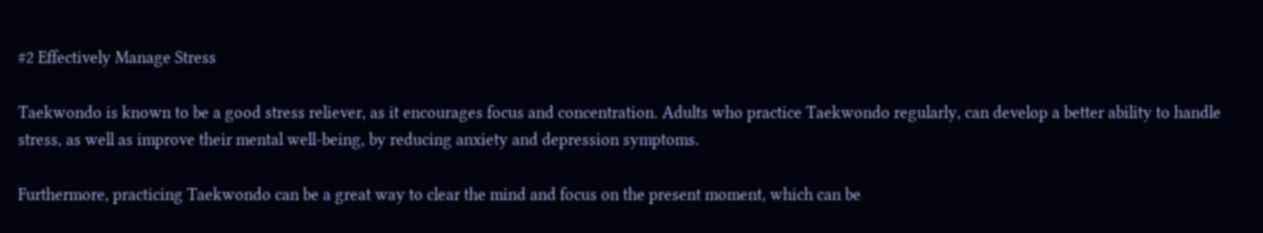#2 Effectively Manage Stress

Taekwondo is known to be a good stress reliever, as it encourages focus and concentration. Adults who practice Taekwondo regularly, can develop a better ability to handle stress, as well as improve their mental well-being, by reducing anxiety and depression symptoms.

Furthermore, practicing Taekwondo can be a great way to clear the mind and focus on the present moment, which can be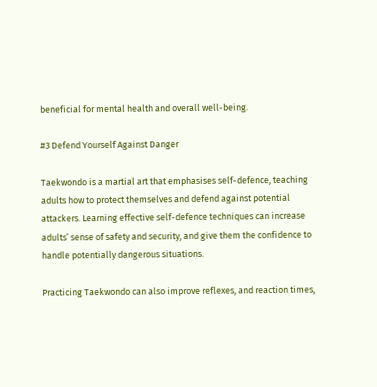beneficial for mental health and overall well-being.

#3 Defend Yourself Against Danger

Taekwondo is a martial art that emphasises self-defence, teaching adults how to protect themselves and defend against potential attackers. Learning effective self-defence techniques can increase adults’ sense of safety and security, and give them the confidence to handle potentially dangerous situations.

Practicing Taekwondo can also improve reflexes, and reaction times,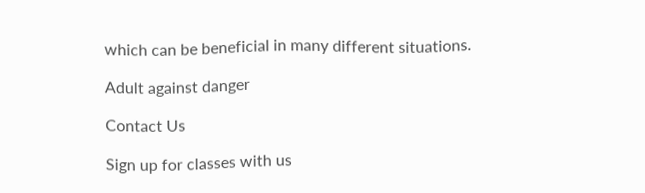which can be beneficial in many different situations.

Adult against danger

Contact Us

Sign up for classes with us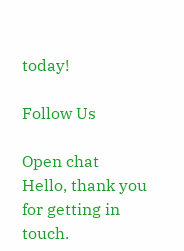today!

Follow Us

Open chat
Hello, thank you for getting in touch.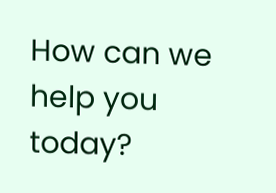How can we help you today?